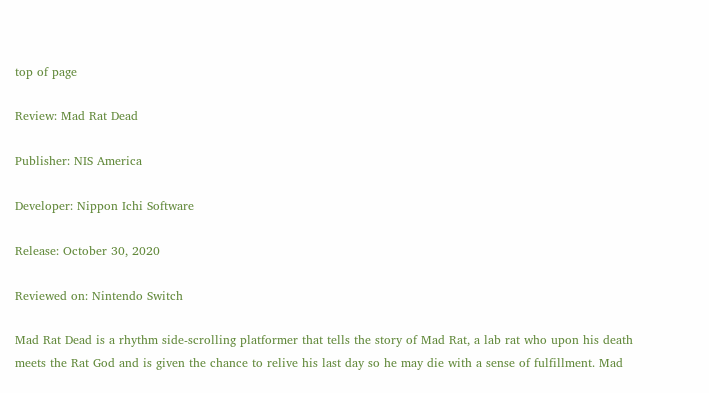top of page

Review: Mad Rat Dead

Publisher: NIS America

Developer: Nippon Ichi Software

Release: October 30, 2020

Reviewed on: Nintendo Switch

Mad Rat Dead is a rhythm side-scrolling platformer that tells the story of Mad Rat, a lab rat who upon his death meets the Rat God and is given the chance to relive his last day so he may die with a sense of fulfillment. Mad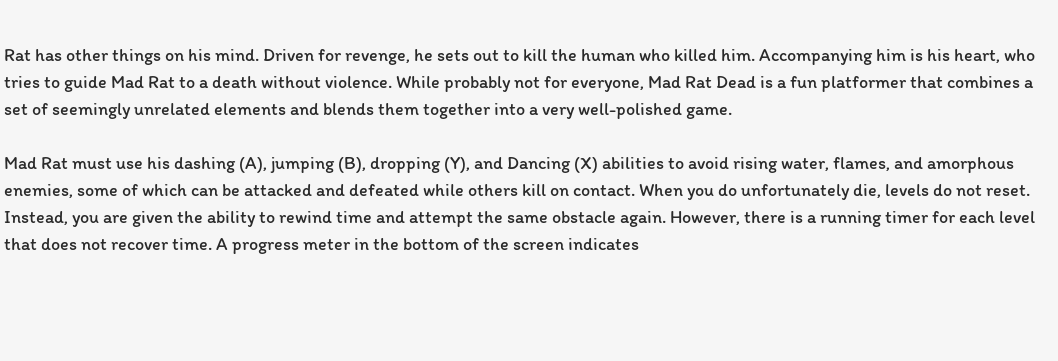Rat has other things on his mind. Driven for revenge, he sets out to kill the human who killed him. Accompanying him is his heart, who tries to guide Mad Rat to a death without violence. While probably not for everyone, Mad Rat Dead is a fun platformer that combines a set of seemingly unrelated elements and blends them together into a very well-polished game.

Mad Rat must use his dashing (A), jumping (B), dropping (Y), and Dancing (X) abilities to avoid rising water, flames, and amorphous enemies, some of which can be attacked and defeated while others kill on contact. When you do unfortunately die, levels do not reset. Instead, you are given the ability to rewind time and attempt the same obstacle again. However, there is a running timer for each level that does not recover time. A progress meter in the bottom of the screen indicates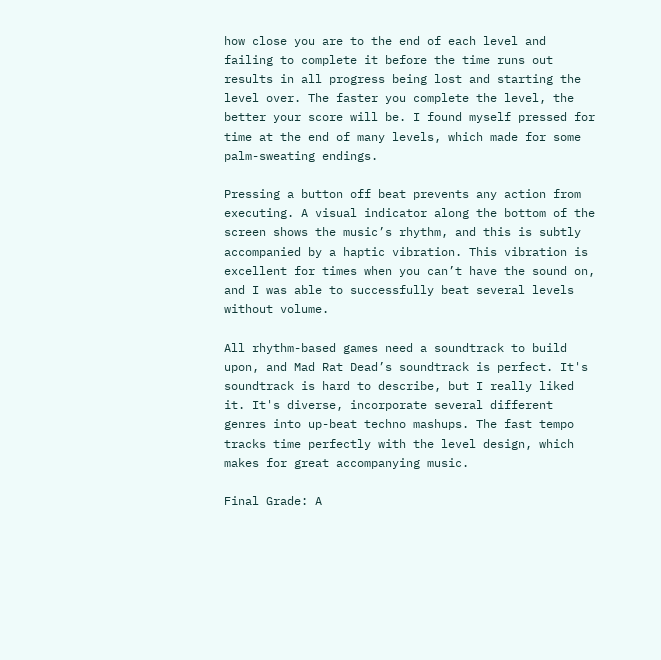how close you are to the end of each level and failing to complete it before the time runs out results in all progress being lost and starting the level over. The faster you complete the level, the better your score will be. I found myself pressed for time at the end of many levels, which made for some palm-sweating endings.

Pressing a button off beat prevents any action from executing. A visual indicator along the bottom of the screen shows the music’s rhythm, and this is subtly accompanied by a haptic vibration. This vibration is excellent for times when you can’t have the sound on, and I was able to successfully beat several levels without volume.

All rhythm-based games need a soundtrack to build upon, and Mad Rat Dead’s soundtrack is perfect. It's soundtrack is hard to describe, but I really liked it. It's diverse, incorporate several different genres into up-beat techno mashups. The fast tempo tracks time perfectly with the level design, which makes for great accompanying music.

Final Grade: A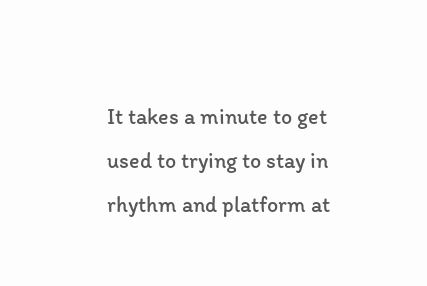It takes a minute to get used to trying to stay in rhythm and platform at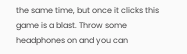the same time, but once it clicks this game is a blast. Throw some headphones on and you can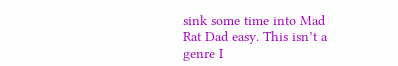sink some time into Mad Rat Dad easy. This isn’t a genre I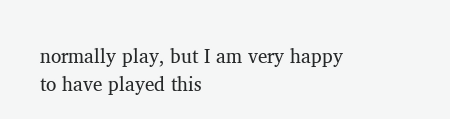normally play, but I am very happy to have played this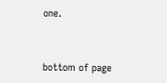one.


bottom of page